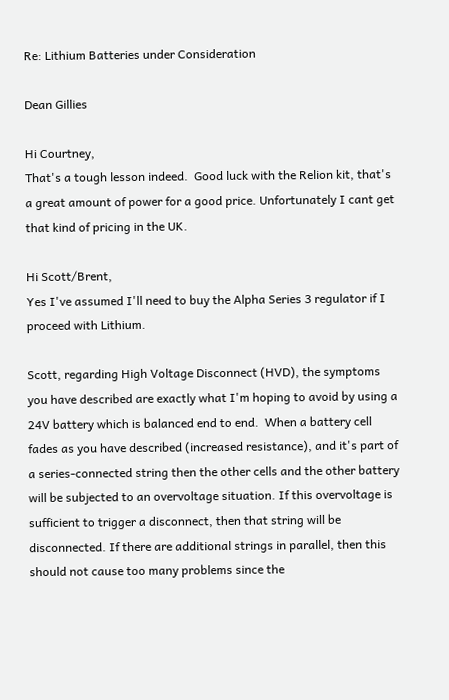Re: Lithium Batteries under Consideration

Dean Gillies

Hi Courtney,
That's a tough lesson indeed.  Good luck with the Relion kit, that's a great amount of power for a good price. Unfortunately I cant get that kind of pricing in the UK.

Hi Scott/Brent,
Yes I've assumed I'll need to buy the Alpha Series 3 regulator if I proceed with Lithium.

Scott, regarding High Voltage Disconnect (HVD), the symptoms you have described are exactly what I'm hoping to avoid by using a 24V battery which is balanced end to end.  When a battery cell fades as you have described (increased resistance), and it's part of a series-connected string then the other cells and the other battery will be subjected to an overvoltage situation. If this overvoltage is sufficient to trigger a disconnect, then that string will be disconnected. If there are additional strings in parallel, then this should not cause too many problems since the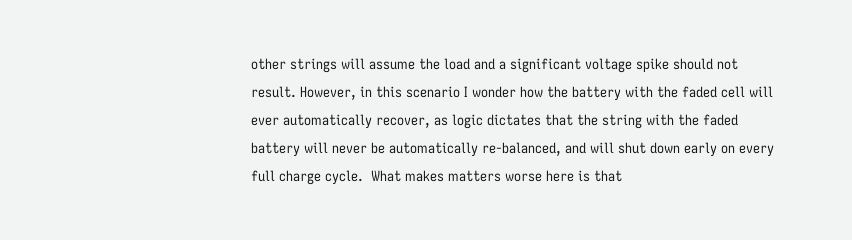other strings will assume the load and a significant voltage spike should not result. However, in this scenario I wonder how the battery with the faded cell will ever automatically recover, as logic dictates that the string with the faded battery will never be automatically re-balanced, and will shut down early on every full charge cycle.  What makes matters worse here is that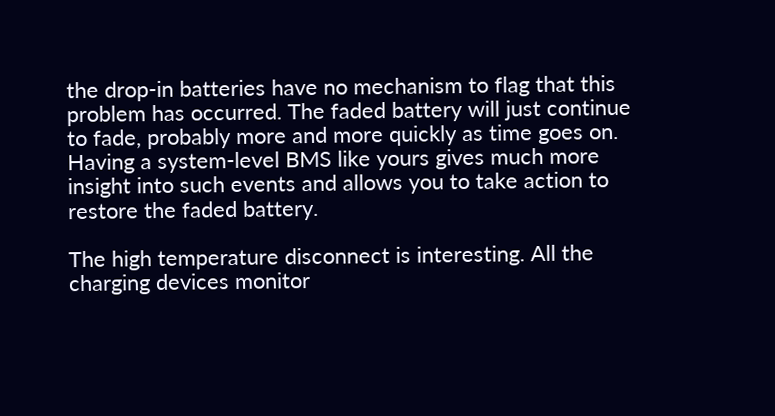the drop-in batteries have no mechanism to flag that this problem has occurred. The faded battery will just continue to fade, probably more and more quickly as time goes on. Having a system-level BMS like yours gives much more insight into such events and allows you to take action to restore the faded battery.

The high temperature disconnect is interesting. All the charging devices monitor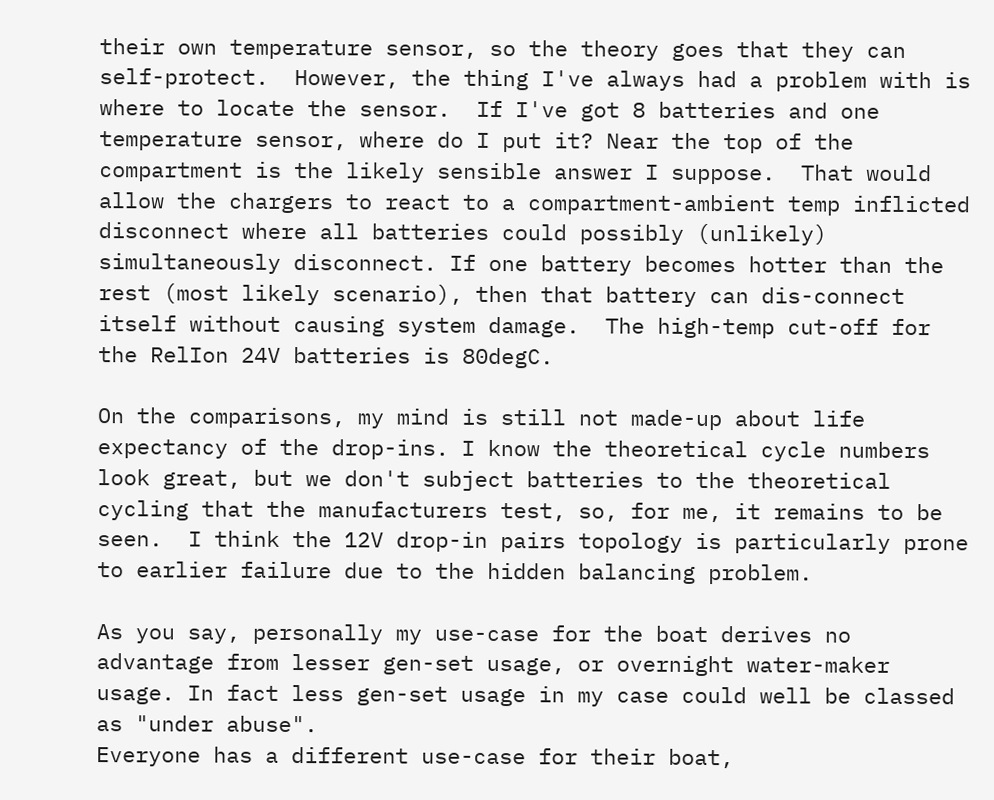their own temperature sensor, so the theory goes that they can self-protect.  However, the thing I've always had a problem with is where to locate the sensor.  If I've got 8 batteries and one temperature sensor, where do I put it? Near the top of the compartment is the likely sensible answer I suppose.  That would allow the chargers to react to a compartment-ambient temp inflicted disconnect where all batteries could possibly (unlikely) simultaneously disconnect. If one battery becomes hotter than the rest (most likely scenario), then that battery can dis-connect itself without causing system damage.  The high-temp cut-off for the RelIon 24V batteries is 80degC.

On the comparisons, my mind is still not made-up about life expectancy of the drop-ins. I know the theoretical cycle numbers look great, but we don't subject batteries to the theoretical cycling that the manufacturers test, so, for me, it remains to be seen.  I think the 12V drop-in pairs topology is particularly prone to earlier failure due to the hidden balancing problem.

As you say, personally my use-case for the boat derives no advantage from lesser gen-set usage, or overnight water-maker usage. In fact less gen-set usage in my case could well be classed as "under abuse".
Everyone has a different use-case for their boat,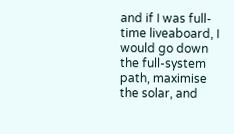and if I was full-time liveaboard, I would go down the full-system path, maximise the solar, and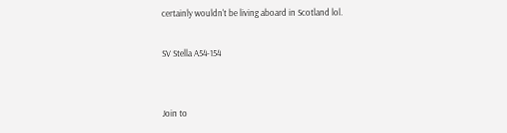certainly wouldn't be living aboard in Scotland lol.

SV Stella A54-154


Join to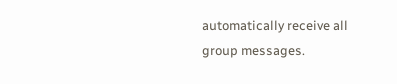automatically receive all group messages.